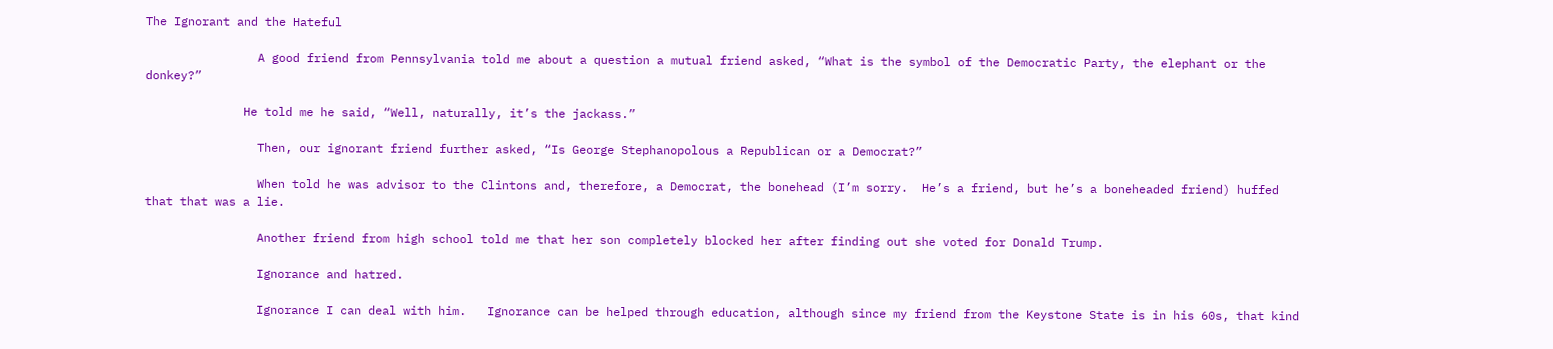The Ignorant and the Hateful

                A good friend from Pennsylvania told me about a question a mutual friend asked, “What is the symbol of the Democratic Party, the elephant or the donkey?”

              He told me he said, “Well, naturally, it’s the jackass.”

                Then, our ignorant friend further asked, “Is George Stephanopolous a Republican or a Democrat?”

                When told he was advisor to the Clintons and, therefore, a Democrat, the bonehead (I’m sorry.  He’s a friend, but he’s a boneheaded friend) huffed that that was a lie.

                Another friend from high school told me that her son completely blocked her after finding out she voted for Donald Trump.

                Ignorance and hatred.

                Ignorance I can deal with him.   Ignorance can be helped through education, although since my friend from the Keystone State is in his 60s, that kind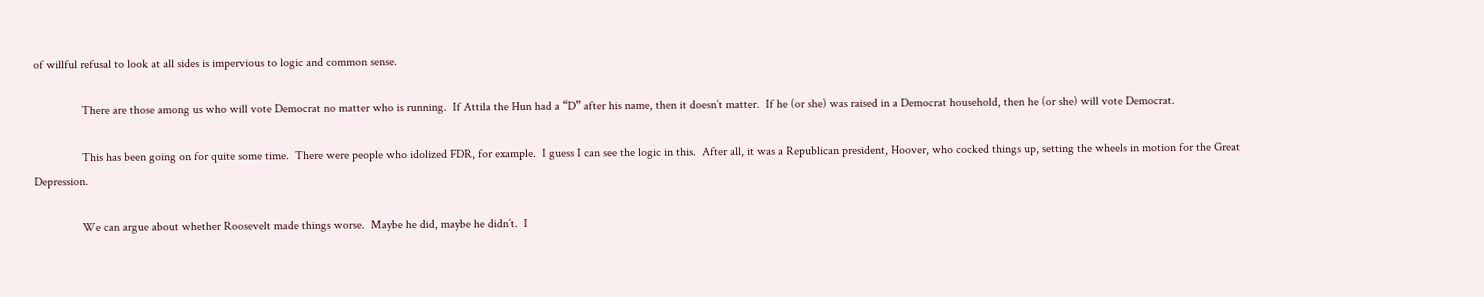of willful refusal to look at all sides is impervious to logic and common sense.

                There are those among us who will vote Democrat no matter who is running.  If Attila the Hun had a “D” after his name, then it doesn’t matter.  If he (or she) was raised in a Democrat household, then he (or she) will vote Democrat.

                This has been going on for quite some time.  There were people who idolized FDR, for example.  I guess I can see the logic in this.  After all, it was a Republican president, Hoover, who cocked things up, setting the wheels in motion for the Great Depression.

                We can argue about whether Roosevelt made things worse.  Maybe he did, maybe he didn’t.  I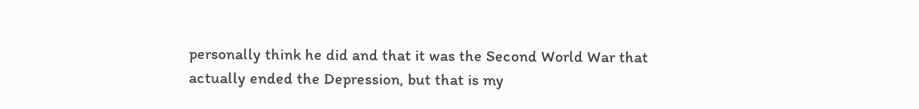personally think he did and that it was the Second World War that actually ended the Depression, but that is my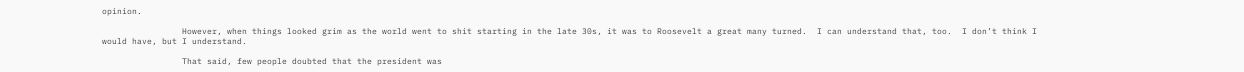opinion.

                However, when things looked grim as the world went to shit starting in the late 30s, it was to Roosevelt a great many turned.  I can understand that, too.  I don’t think I would have, but I understand.

                That said, few people doubted that the president was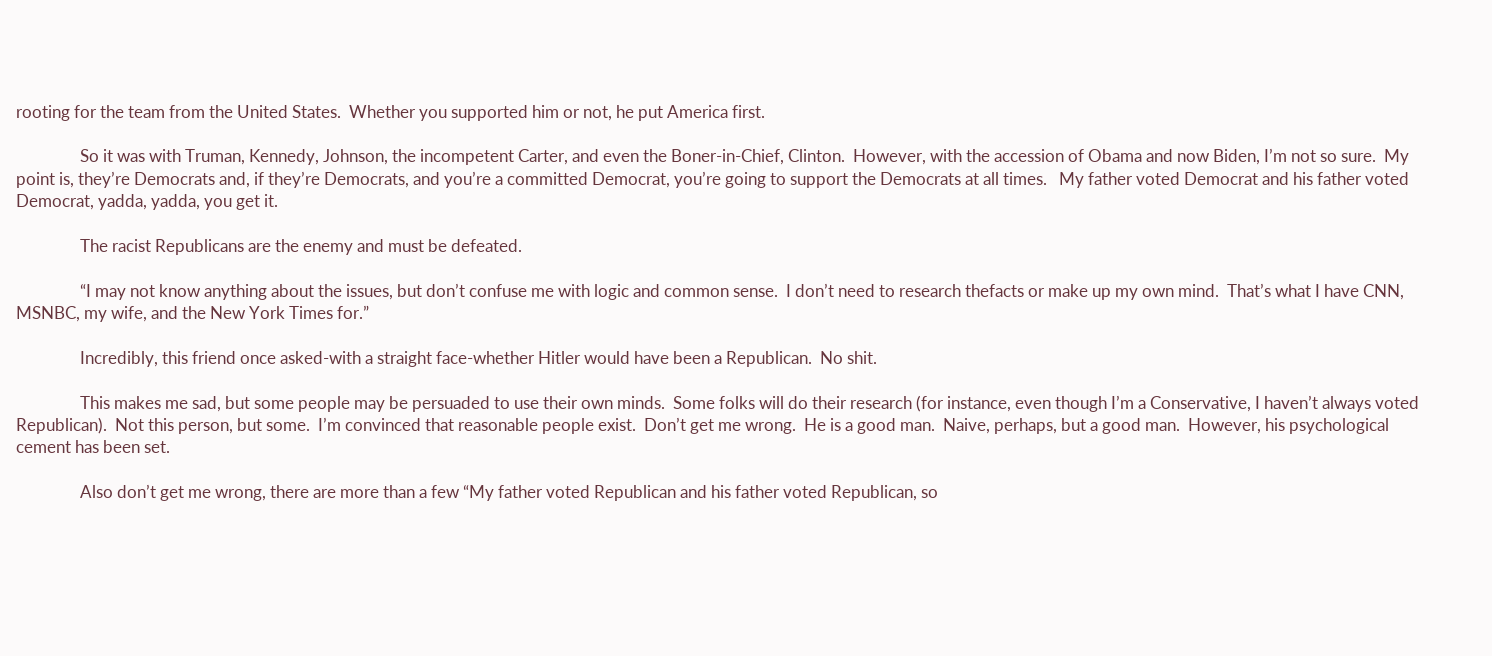rooting for the team from the United States.  Whether you supported him or not, he put America first.

                So it was with Truman, Kennedy, Johnson, the incompetent Carter, and even the Boner-in-Chief, Clinton.  However, with the accession of Obama and now Biden, I’m not so sure.  My point is, they’re Democrats and, if they’re Democrats, and you’re a committed Democrat, you’re going to support the Democrats at all times.   My father voted Democrat and his father voted Democrat, yadda, yadda, you get it.

                The racist Republicans are the enemy and must be defeated.

                “I may not know anything about the issues, but don’t confuse me with logic and common sense.  I don’t need to research thefacts or make up my own mind.  That’s what I have CNN, MSNBC, my wife, and the New York Times for.”

                Incredibly, this friend once asked-with a straight face-whether Hitler would have been a Republican.  No shit.

                This makes me sad, but some people may be persuaded to use their own minds.  Some folks will do their research (for instance, even though I’m a Conservative, I haven’t always voted Republican).  Not this person, but some.  I’m convinced that reasonable people exist.  Don’t get me wrong.  He is a good man.  Naive, perhaps, but a good man.  However, his psychological cement has been set.

                Also don’t get me wrong, there are more than a few “My father voted Republican and his father voted Republican, so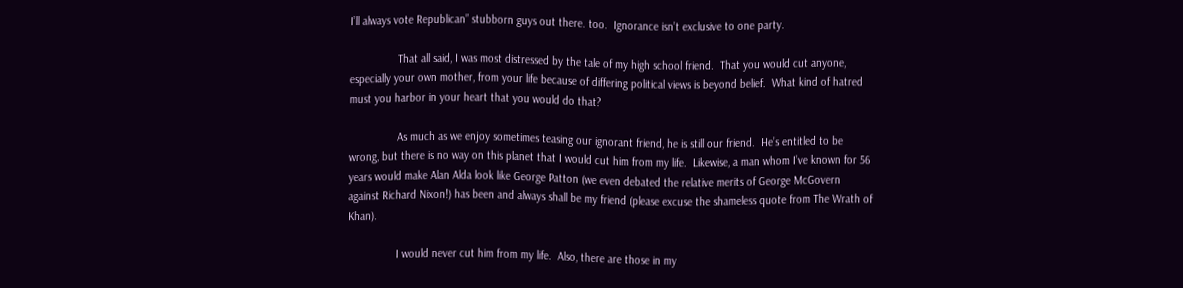I’ll always vote Republican” stubborn guys out there. too.  Ignorance isn’t exclusive to one party.

                That all said, I was most distressed by the tale of my high school friend.  That you would cut anyone, especially your own mother, from your life because of differing political views is beyond belief.  What kind of hatred must you harbor in your heart that you would do that?

                As much as we enjoy sometimes teasing our ignorant friend, he is still our friend.  He’s entitled to be wrong, but there is no way on this planet that I would cut him from my life.  Likewise, a man whom I’ve known for 56 years would make Alan Alda look like George Patton (we even debated the relative merits of George McGovern against Richard Nixon!) has been and always shall be my friend (please excuse the shameless quote from The Wrath of Khan).

                I would never cut him from my life.  Also, there are those in my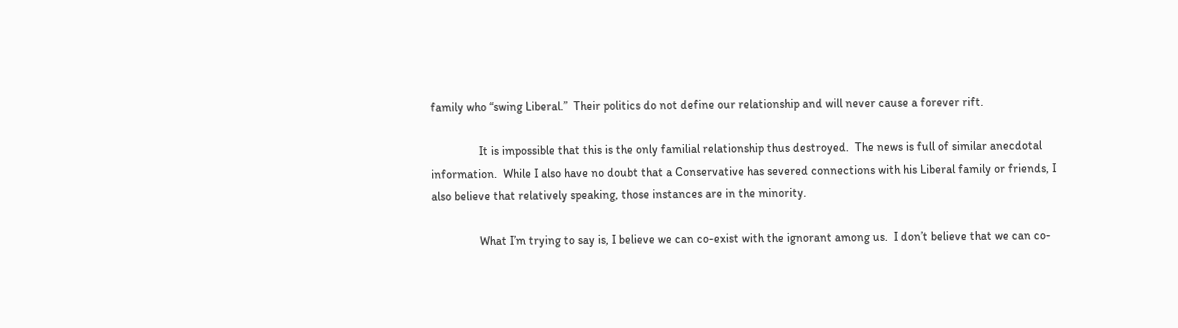family who “swing Liberal.”  Their politics do not define our relationship and will never cause a forever rift.

                It is impossible that this is the only familial relationship thus destroyed.  The news is full of similar anecdotal information.  While I also have no doubt that a Conservative has severed connections with his Liberal family or friends, I also believe that relatively speaking, those instances are in the minority.

                What I’m trying to say is, I believe we can co-exist with the ignorant among us.  I don’t believe that we can co-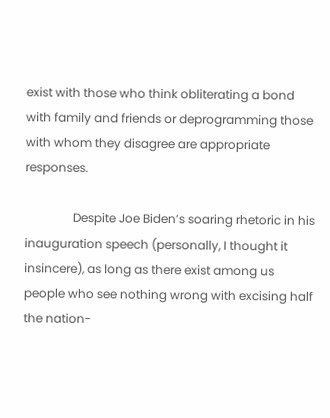exist with those who think obliterating a bond with family and friends or deprogramming those with whom they disagree are appropriate responses.

                Despite Joe Biden’s soaring rhetoric in his inauguration speech (personally, I thought it insincere), as long as there exist among us people who see nothing wrong with excising half the nation-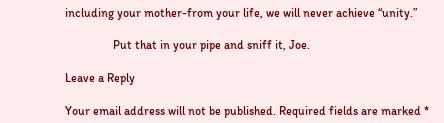including your mother-from your life, we will never achieve “unity.”

                Put that in your pipe and sniff it, Joe.

Leave a Reply

Your email address will not be published. Required fields are marked *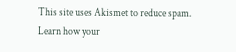This site uses Akismet to reduce spam. Learn how your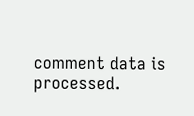comment data is processed.